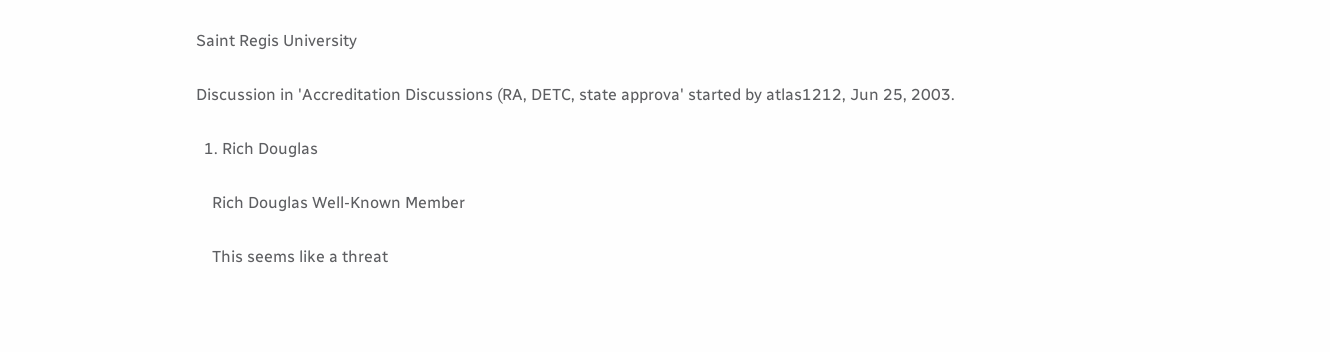Saint Regis University

Discussion in 'Accreditation Discussions (RA, DETC, state approva' started by atlas1212, Jun 25, 2003.

  1. Rich Douglas

    Rich Douglas Well-Known Member

    This seems like a threat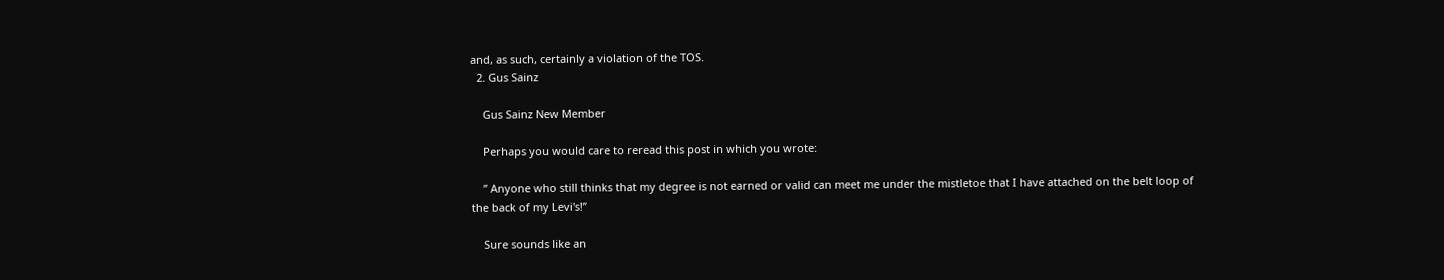and, as such, certainly a violation of the TOS.
  2. Gus Sainz

    Gus Sainz New Member

    Perhaps you would care to reread this post in which you wrote:

    ” Anyone who still thinks that my degree is not earned or valid can meet me under the mistletoe that I have attached on the belt loop of the back of my Levi's!”

    Sure sounds like an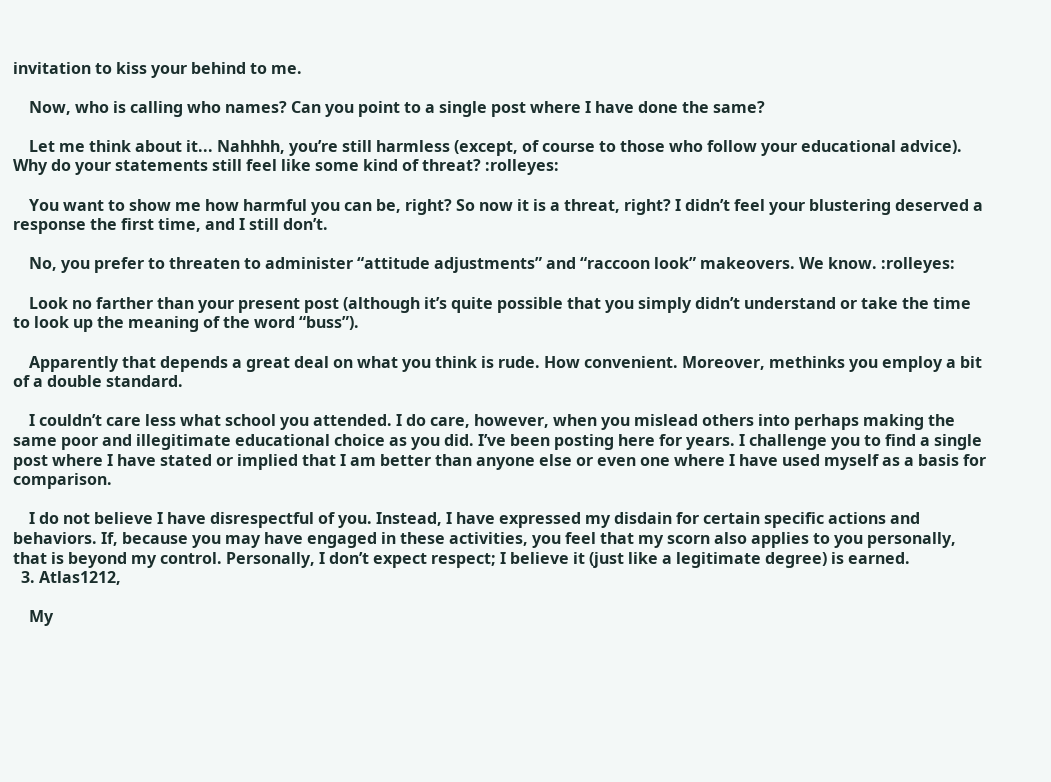invitation to kiss your behind to me.

    Now, who is calling who names? Can you point to a single post where I have done the same?

    Let me think about it... Nahhhh, you’re still harmless (except, of course to those who follow your educational advice). Why do your statements still feel like some kind of threat? :rolleyes:

    You want to show me how harmful you can be, right? So now it is a threat, right? I didn’t feel your blustering deserved a response the first time, and I still don’t.

    No, you prefer to threaten to administer “attitude adjustments” and “raccoon look” makeovers. We know. :rolleyes:

    Look no farther than your present post (although it’s quite possible that you simply didn’t understand or take the time to look up the meaning of the word “buss”).

    Apparently that depends a great deal on what you think is rude. How convenient. Moreover, methinks you employ a bit of a double standard.

    I couldn’t care less what school you attended. I do care, however, when you mislead others into perhaps making the same poor and illegitimate educational choice as you did. I’ve been posting here for years. I challenge you to find a single post where I have stated or implied that I am better than anyone else or even one where I have used myself as a basis for comparison.

    I do not believe I have disrespectful of you. Instead, I have expressed my disdain for certain specific actions and behaviors. If, because you may have engaged in these activities, you feel that my scorn also applies to you personally, that is beyond my control. Personally, I don’t expect respect; I believe it (just like a legitimate degree) is earned.
  3. Atlas1212,

    My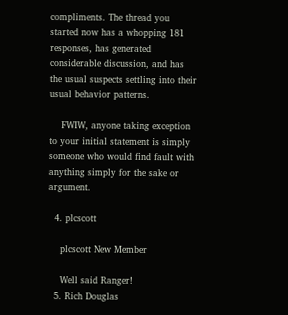compliments. The thread you started now has a whopping 181 responses, has generated considerable discussion, and has the usual suspects settling into their usual behavior patterns.

    FWIW, anyone taking exception to your initial statement is simply someone who would find fault with anything simply for the sake or argument.

  4. plcscott

    plcscott New Member

    Well said Ranger!
  5. Rich Douglas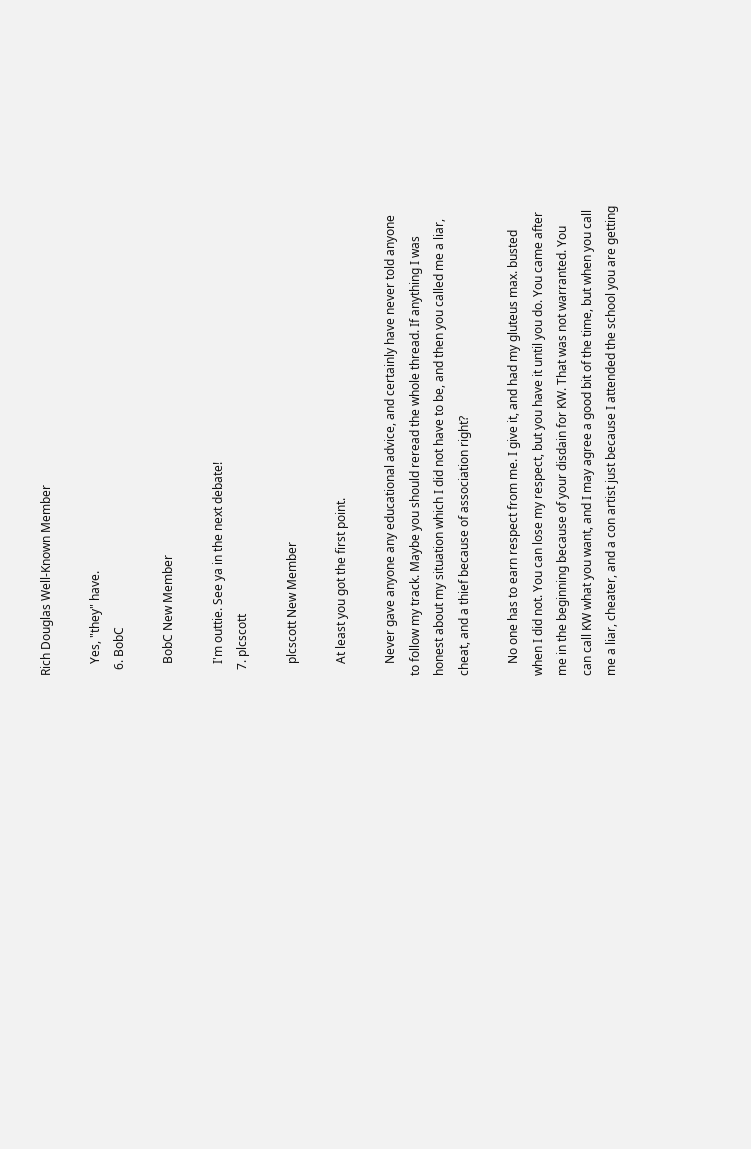Rich Douglas Well-Known Member

    Yes, "they" have.
  6. BobC

    BobC New Member

    I'm outtie. See ya in the next debate!
  7. plcscott

    plcscott New Member

    At least you got the first point.

    Never gave anyone any educational advice, and certainly have never told anyone to follow my track. Maybe you should reread the whole thread. If anything I was honest about my situation which I did not have to be, and then you called me a liar, cheat, and a thief because of association right?

    No one has to earn respect from me. I give it, and had my gluteus max. busted when I did not. You can lose my respect, but you have it until you do. You came after me in the beginning because of your disdain for KW. That was not warranted. You can call KW what you want, and I may agree a good bit of the time, but when you call me a liar, cheater, and a con artist just because I attended the school you are getting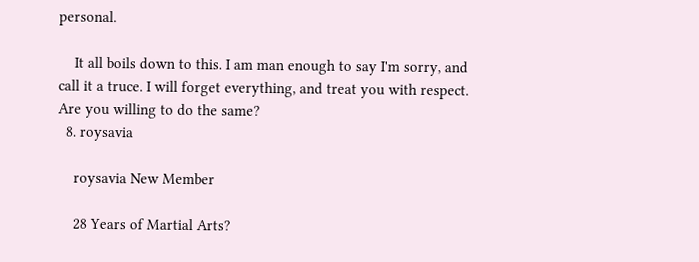personal.

    It all boils down to this. I am man enough to say I'm sorry, and call it a truce. I will forget everything, and treat you with respect. Are you willing to do the same?
  8. roysavia

    roysavia New Member

    28 Years of Martial Arts?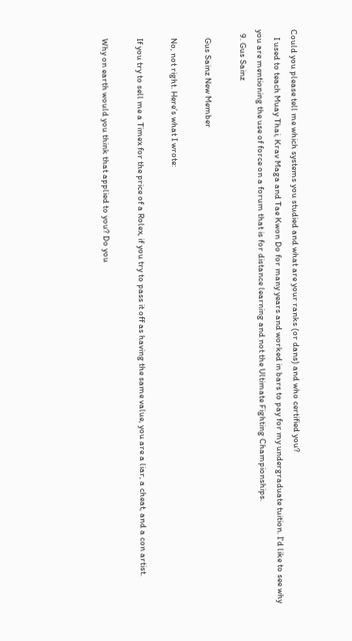Could you please tell me which systems you studied and what are your ranks (or dans) and who certified you?
    I used to teach Muay Thai, Krav Maga and Tae Kwon Do for many years and worked in bars to pay for my undergraduate tuition. I'd like to see why you are mentioning the use of force on a forum that is for distance learning and not the Ultimate Fighting Championships.
  9. Gus Sainz

    Gus Sainz New Member

    No, not right. Here’s what I wrote:

    If you try to sell me a Timex for the price of a Rolex, if you try to pass it off as having the same value, you are a liar, a cheat, and a con artist.

    Why on earth would you think that applied to you? Do you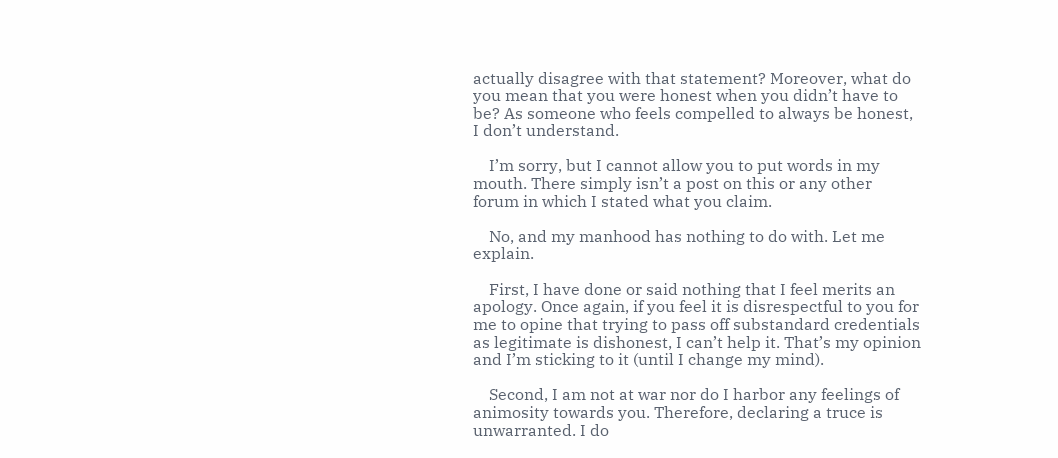actually disagree with that statement? Moreover, what do you mean that you were honest when you didn’t have to be? As someone who feels compelled to always be honest, I don’t understand.

    I’m sorry, but I cannot allow you to put words in my mouth. There simply isn’t a post on this or any other forum in which I stated what you claim.

    No, and my manhood has nothing to do with. Let me explain.

    First, I have done or said nothing that I feel merits an apology. Once again, if you feel it is disrespectful to you for me to opine that trying to pass off substandard credentials as legitimate is dishonest, I can’t help it. That’s my opinion and I’m sticking to it (until I change my mind).

    Second, I am not at war nor do I harbor any feelings of animosity towards you. Therefore, declaring a truce is unwarranted. I do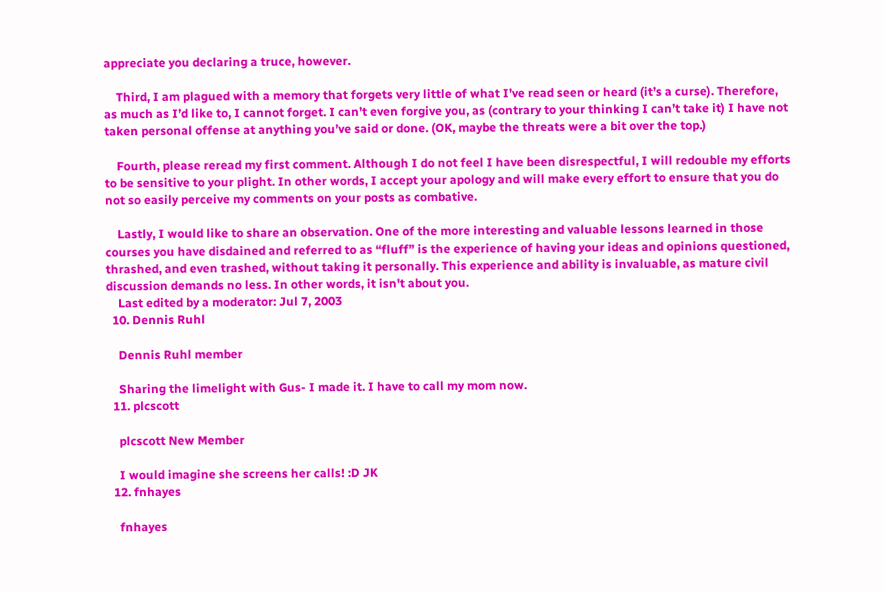appreciate you declaring a truce, however.

    Third, I am plagued with a memory that forgets very little of what I’ve read seen or heard (it’s a curse). Therefore, as much as I’d like to, I cannot forget. I can’t even forgive you, as (contrary to your thinking I can’t take it) I have not taken personal offense at anything you’ve said or done. (OK, maybe the threats were a bit over the top.)

    Fourth, please reread my first comment. Although I do not feel I have been disrespectful, I will redouble my efforts to be sensitive to your plight. In other words, I accept your apology and will make every effort to ensure that you do not so easily perceive my comments on your posts as combative.

    Lastly, I would like to share an observation. One of the more interesting and valuable lessons learned in those courses you have disdained and referred to as “fluff” is the experience of having your ideas and opinions questioned, thrashed, and even trashed, without taking it personally. This experience and ability is invaluable, as mature civil discussion demands no less. In other words, it isn't about you.
    Last edited by a moderator: Jul 7, 2003
  10. Dennis Ruhl

    Dennis Ruhl member

    Sharing the limelight with Gus- I made it. I have to call my mom now.
  11. plcscott

    plcscott New Member

    I would imagine she screens her calls! :D JK
  12. fnhayes

    fnhayes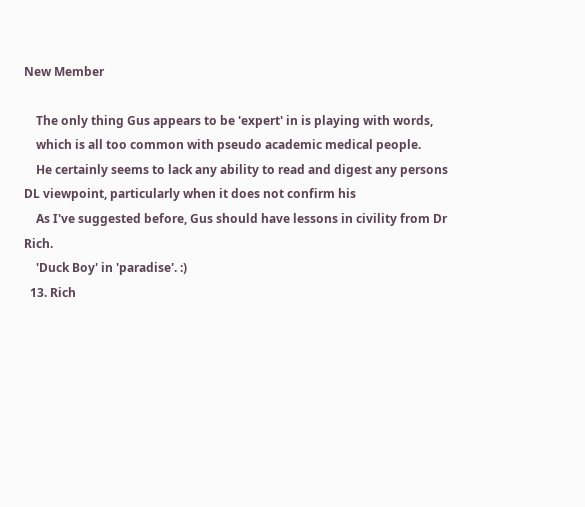New Member

    The only thing Gus appears to be 'expert' in is playing with words,
    which is all too common with pseudo academic medical people.
    He certainly seems to lack any ability to read and digest any persons DL viewpoint, particularly when it does not confirm his
    As I've suggested before, Gus should have lessons in civility from Dr Rich.
    'Duck Boy' in 'paradise'. :)
  13. Rich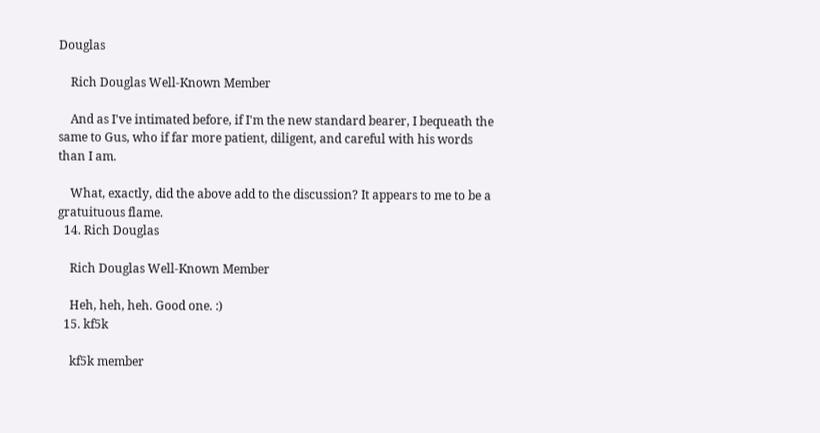Douglas

    Rich Douglas Well-Known Member

    And as I've intimated before, if I'm the new standard bearer, I bequeath the same to Gus, who if far more patient, diligent, and careful with his words than I am.

    What, exactly, did the above add to the discussion? It appears to me to be a gratuituous flame.
  14. Rich Douglas

    Rich Douglas Well-Known Member

    Heh, heh, heh. Good one. :)
  15. kf5k

    kf5k member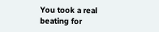You took a real beating for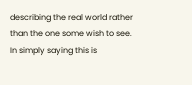describing the real world rather than the one some wish to see. In simply saying this is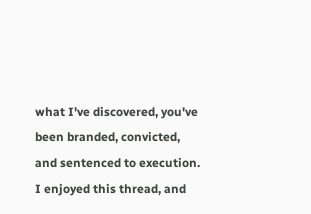what I've discovered, you've been branded, convicted, and sentenced to execution. I enjoyed this thread, and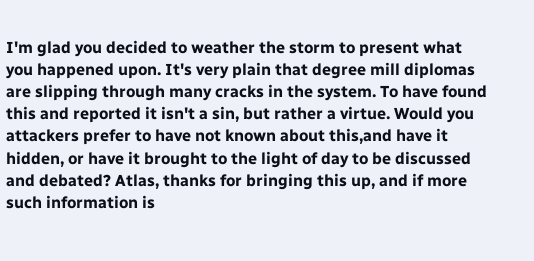I'm glad you decided to weather the storm to present what you happened upon. It's very plain that degree mill diplomas are slipping through many cracks in the system. To have found this and reported it isn't a sin, but rather a virtue. Would you attackers prefer to have not known about this,and have it hidden, or have it brought to the light of day to be discussed and debated? Atlas, thanks for bringing this up, and if more such information is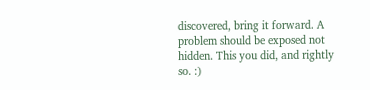discovered, bring it forward. A problem should be exposed not hidden. This you did, and rightly so. :)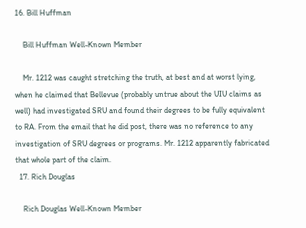16. Bill Huffman

    Bill Huffman Well-Known Member

    Mr. 1212 was caught stretching the truth, at best and at worst lying, when he claimed that Bellevue (probably untrue about the UIU claims as well) had investigated SRU and found their degrees to be fully equivalent to RA. From the email that he did post, there was no reference to any investigation of SRU degrees or programs. Mr. 1212 apparently fabricated that whole part of the claim.
  17. Rich Douglas

    Rich Douglas Well-Known Member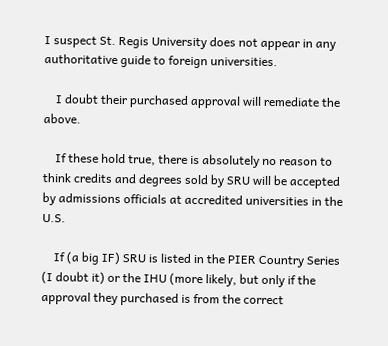I suspect St. Regis University does not appear in any authoritative guide to foreign universities.

    I doubt their purchased approval will remediate the above.

    If these hold true, there is absolutely no reason to think credits and degrees sold by SRU will be accepted by admissions officials at accredited universities in the U.S.

    If (a big IF) SRU is listed in the PIER Country Series (I doubt it) or the IHU (more likely, but only if the approval they purchased is from the correct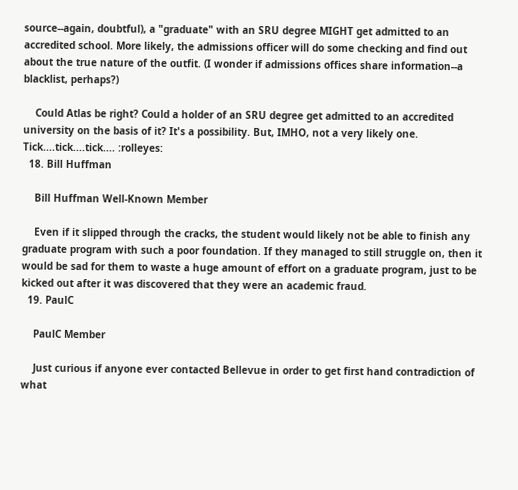source--again, doubtful), a "graduate" with an SRU degree MIGHT get admitted to an accredited school. More likely, the admissions officer will do some checking and find out about the true nature of the outfit. (I wonder if admissions offices share information--a blacklist, perhaps?)

    Could Atlas be right? Could a holder of an SRU degree get admitted to an accredited university on the basis of it? It's a possibility. But, IMHO, not a very likely one. Tick....tick....tick.... :rolleyes:
  18. Bill Huffman

    Bill Huffman Well-Known Member

    Even if it slipped through the cracks, the student would likely not be able to finish any graduate program with such a poor foundation. If they managed to still struggle on, then it would be sad for them to waste a huge amount of effort on a graduate program, just to be kicked out after it was discovered that they were an academic fraud.
  19. PaulC

    PaulC Member

    Just curious if anyone ever contacted Bellevue in order to get first hand contradiction of what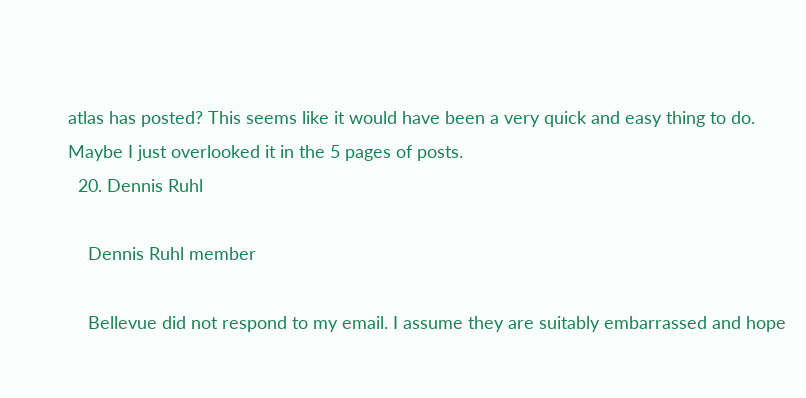atlas has posted? This seems like it would have been a very quick and easy thing to do. Maybe I just overlooked it in the 5 pages of posts.
  20. Dennis Ruhl

    Dennis Ruhl member

    Bellevue did not respond to my email. I assume they are suitably embarrassed and hope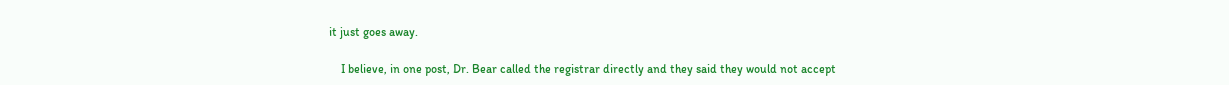it just goes away.

    I believe, in one post, Dr. Bear called the registrar directly and they said they would not accept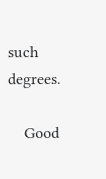such degrees.

    Good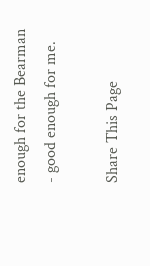enough for the Bearman - good enough for me.

Share This Page